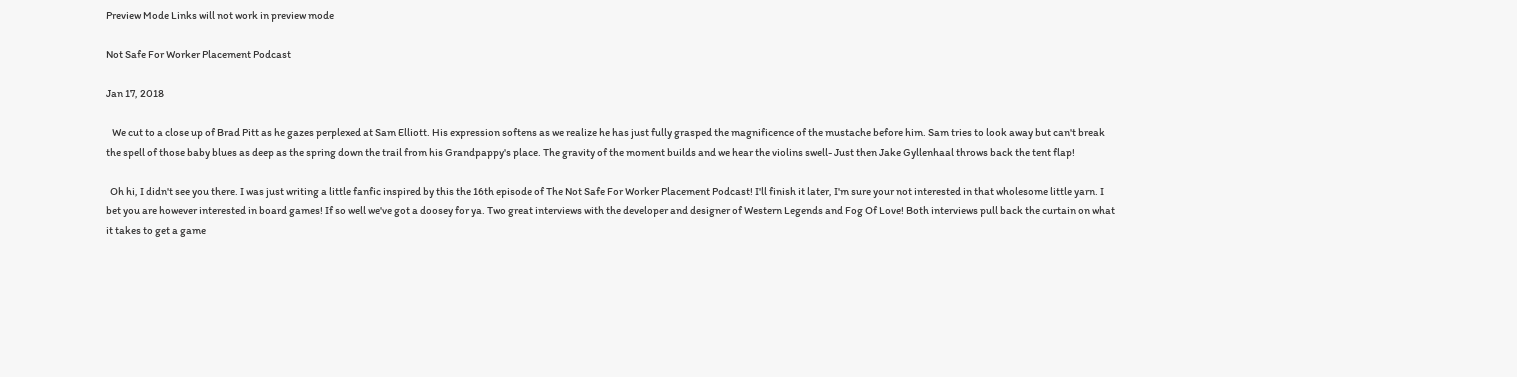Preview Mode Links will not work in preview mode

Not Safe For Worker Placement Podcast

Jan 17, 2018

   We cut to a close up of Brad Pitt as he gazes perplexed at Sam Elliott. His expression softens as we realize he has just fully grasped the magnificence of the mustache before him. Sam tries to look away but can't break the spell of those baby blues as deep as the spring down the trail from his Grandpappy's place. The gravity of the moment builds and we hear the violins swell- Just then Jake Gyllenhaal throws back the tent flap!

  Oh hi, I didn't see you there. I was just writing a little fanfic inspired by this the 16th episode of The Not Safe For Worker Placement Podcast! I'll finish it later, I'm sure your not interested in that wholesome little yarn. I bet you are however interested in board games! If so well we've got a doosey for ya. Two great interviews with the developer and designer of Western Legends and Fog Of Love! Both interviews pull back the curtain on what it takes to get a game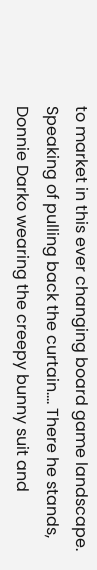to market in this ever changing board game landscape. Speaking of pulling back the curtain.... There he stands, Donnie Darko wearing the creepy bunny suit and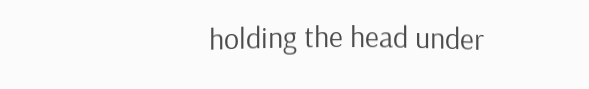holding the head under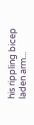his rippling bicep laden arm...